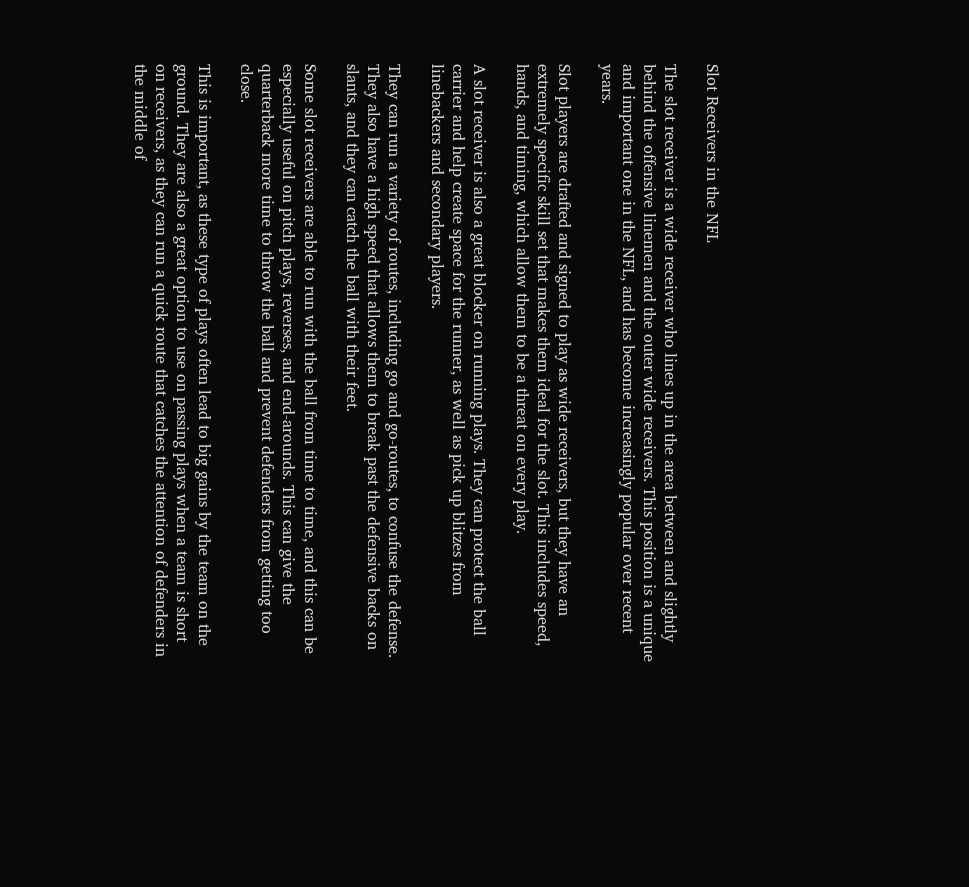Slot Receivers in the NFL

The slot receiver is a wide receiver who lines up in the area between and slightly behind the offensive linemen and the outer wide receivers. This position is a unique and important one in the NFL, and has become increasingly popular over recent years.

Slot players are drafted and signed to play as wide receivers, but they have an extremely specific skill set that makes them ideal for the slot. This includes speed, hands, and timing, which allow them to be a threat on every play.

A slot receiver is also a great blocker on running plays. They can protect the ball carrier and help create space for the runner, as well as pick up blitzes from linebackers and secondary players.

They can run a variety of routes, including go and go-routes, to confuse the defense. They also have a high speed that allows them to break past the defensive backs on slants, and they can catch the ball with their feet.

Some slot receivers are able to run with the ball from time to time, and this can be especially useful on pitch plays, reverses, and end-arounds. This can give the quarterback more time to throw the ball and prevent defenders from getting too close.

This is important, as these type of plays often lead to big gains by the team on the ground. They are also a great option to use on passing plays when a team is short on receivers, as they can run a quick route that catches the attention of defenders in the middle of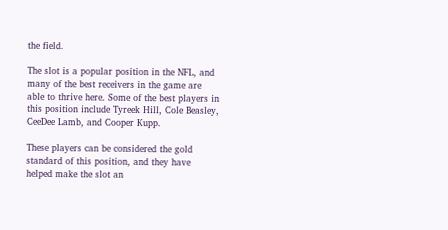the field.

The slot is a popular position in the NFL, and many of the best receivers in the game are able to thrive here. Some of the best players in this position include Tyreek Hill, Cole Beasley, CeeDee Lamb, and Cooper Kupp.

These players can be considered the gold standard of this position, and they have helped make the slot an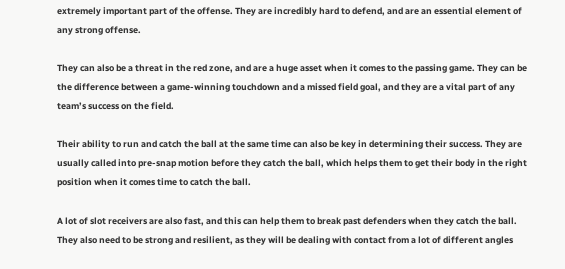extremely important part of the offense. They are incredibly hard to defend, and are an essential element of any strong offense.

They can also be a threat in the red zone, and are a huge asset when it comes to the passing game. They can be the difference between a game-winning touchdown and a missed field goal, and they are a vital part of any team’s success on the field.

Their ability to run and catch the ball at the same time can also be key in determining their success. They are usually called into pre-snap motion before they catch the ball, which helps them to get their body in the right position when it comes time to catch the ball.

A lot of slot receivers are also fast, and this can help them to break past defenders when they catch the ball. They also need to be strong and resilient, as they will be dealing with contact from a lot of different angles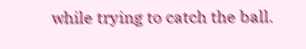while trying to catch the ball.